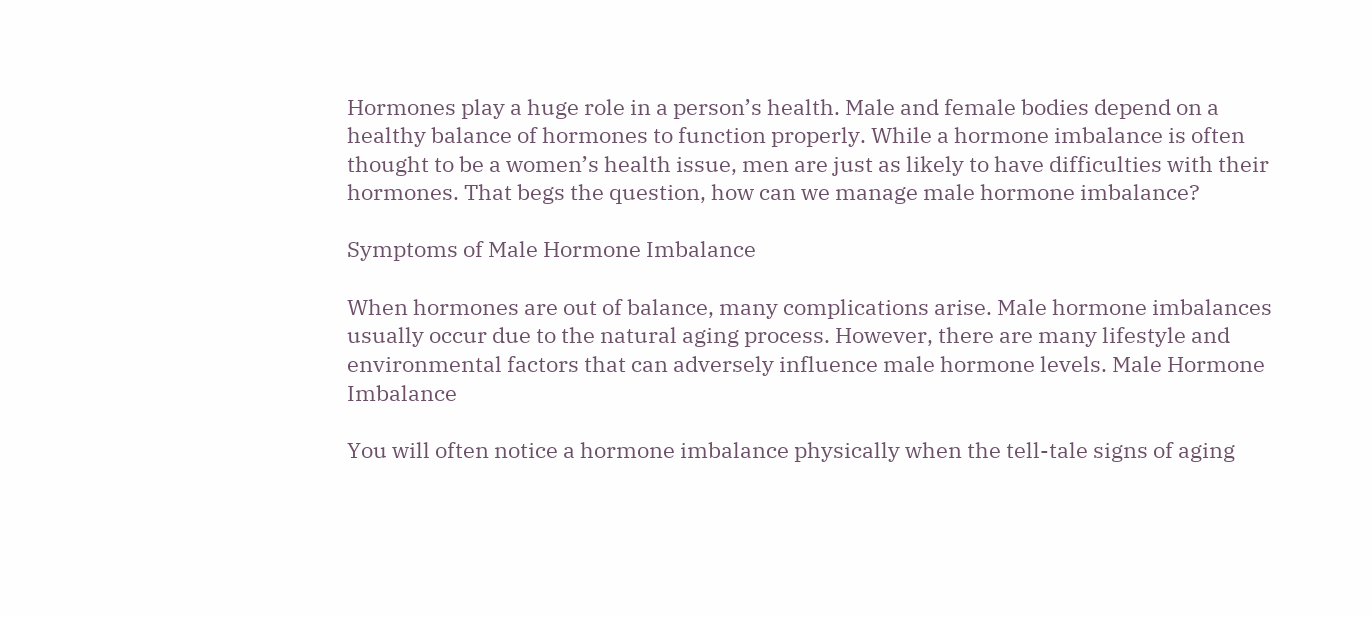Hormones play a huge role in a person’s health. Male and female bodies depend on a healthy balance of hormones to function properly. While a hormone imbalance is often thought to be a women’s health issue, men are just as likely to have difficulties with their hormones. That begs the question, how can we manage male hormone imbalance?

Symptoms of Male Hormone Imbalance

When hormones are out of balance, many complications arise. Male hormone imbalances usually occur due to the natural aging process. However, there are many lifestyle and environmental factors that can adversely influence male hormone levels. Male Hormone Imbalance

You will often notice a hormone imbalance physically when the tell-tale signs of aging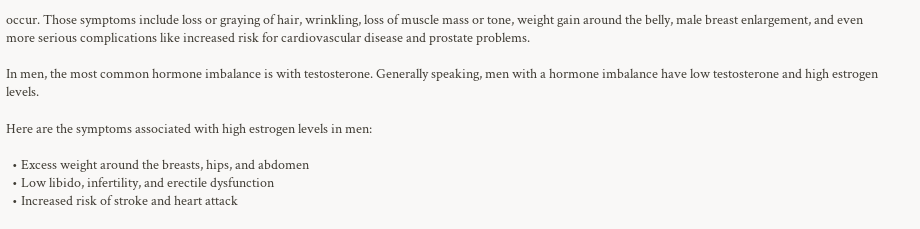occur. Those symptoms include loss or graying of hair, wrinkling, loss of muscle mass or tone, weight gain around the belly, male breast enlargement, and even more serious complications like increased risk for cardiovascular disease and prostate problems.

In men, the most common hormone imbalance is with testosterone. Generally speaking, men with a hormone imbalance have low testosterone and high estrogen levels.

Here are the symptoms associated with high estrogen levels in men:

  • Excess weight around the breasts, hips, and abdomen
  • Low libido, infertility, and erectile dysfunction
  • Increased risk of stroke and heart attack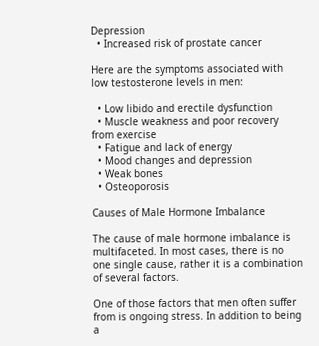Depression
  • Increased risk of prostate cancer

Here are the symptoms associated with low testosterone levels in men:

  • Low libido and erectile dysfunction
  • Muscle weakness and poor recovery from exercise
  • Fatigue and lack of energy
  • Mood changes and depression
  • Weak bones
  • Osteoporosis

Causes of Male Hormone Imbalance

The cause of male hormone imbalance is multifaceted. In most cases, there is no one single cause, rather it is a combination of several factors.

One of those factors that men often suffer from is ongoing stress. In addition to being a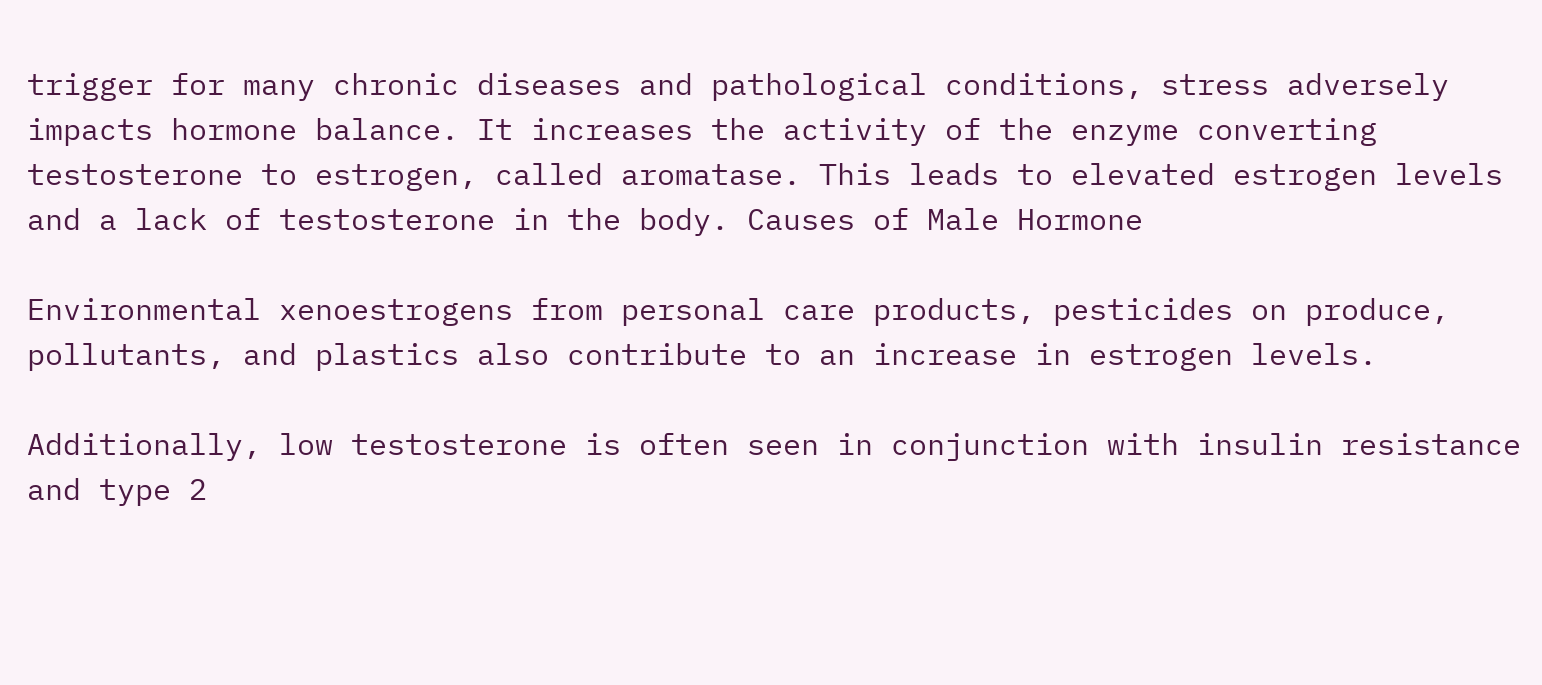trigger for many chronic diseases and pathological conditions, stress adversely impacts hormone balance. It increases the activity of the enzyme converting testosterone to estrogen, called aromatase. This leads to elevated estrogen levels and a lack of testosterone in the body. Causes of Male Hormone

Environmental xenoestrogens from personal care products, pesticides on produce, pollutants, and plastics also contribute to an increase in estrogen levels.

Additionally, low testosterone is often seen in conjunction with insulin resistance and type 2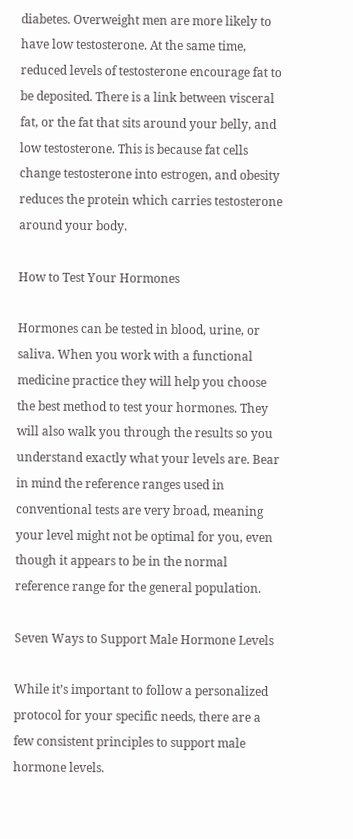diabetes. Overweight men are more likely to have low testosterone. At the same time, reduced levels of testosterone encourage fat to be deposited. There is a link between visceral fat, or the fat that sits around your belly, and low testosterone. This is because fat cells change testosterone into estrogen, and obesity reduces the protein which carries testosterone around your body.

How to Test Your Hormones

Hormones can be tested in blood, urine, or saliva. When you work with a functional medicine practice they will help you choose the best method to test your hormones. They will also walk you through the results so you understand exactly what your levels are. Bear in mind the reference ranges used in conventional tests are very broad, meaning your level might not be optimal for you, even though it appears to be in the normal reference range for the general population.

Seven Ways to Support Male Hormone Levels

While it’s important to follow a personalized protocol for your specific needs, there are a few consistent principles to support male hormone levels.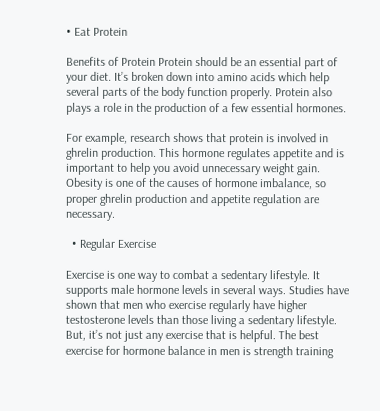• Eat Protein

Benefits of Protein Protein should be an essential part of your diet. It’s broken down into amino acids which help several parts of the body function properly. Protein also plays a role in the production of a few essential hormones.

For example, research shows that protein is involved in ghrelin production. This hormone regulates appetite and is important to help you avoid unnecessary weight gain. Obesity is one of the causes of hormone imbalance, so proper ghrelin production and appetite regulation are necessary.

  • Regular Exercise

Exercise is one way to combat a sedentary lifestyle. It supports male hormone levels in several ways. Studies have shown that men who exercise regularly have higher testosterone levels than those living a sedentary lifestyle. But, it’s not just any exercise that is helpful. The best exercise for hormone balance in men is strength training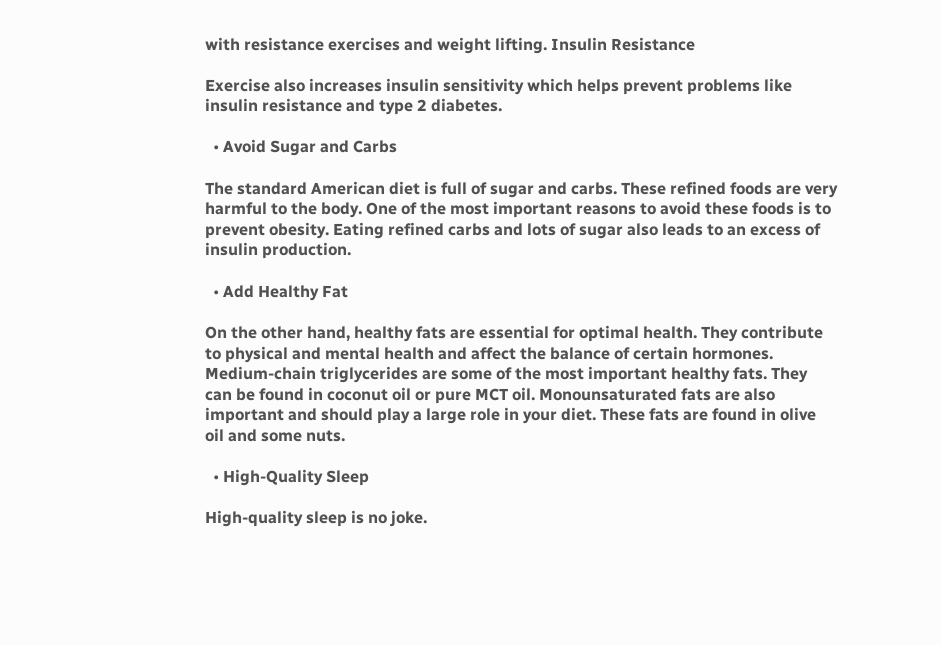with resistance exercises and weight lifting. Insulin Resistance

Exercise also increases insulin sensitivity which helps prevent problems like insulin resistance and type 2 diabetes.

  • Avoid Sugar and Carbs

The standard American diet is full of sugar and carbs. These refined foods are very harmful to the body. One of the most important reasons to avoid these foods is to prevent obesity. Eating refined carbs and lots of sugar also leads to an excess of insulin production.

  • Add Healthy Fat

On the other hand, healthy fats are essential for optimal health. They contribute to physical and mental health and affect the balance of certain hormones. Medium-chain triglycerides are some of the most important healthy fats. They can be found in coconut oil or pure MCT oil. Monounsaturated fats are also important and should play a large role in your diet. These fats are found in olive oil and some nuts.

  • High-Quality Sleep

High-quality sleep is no joke.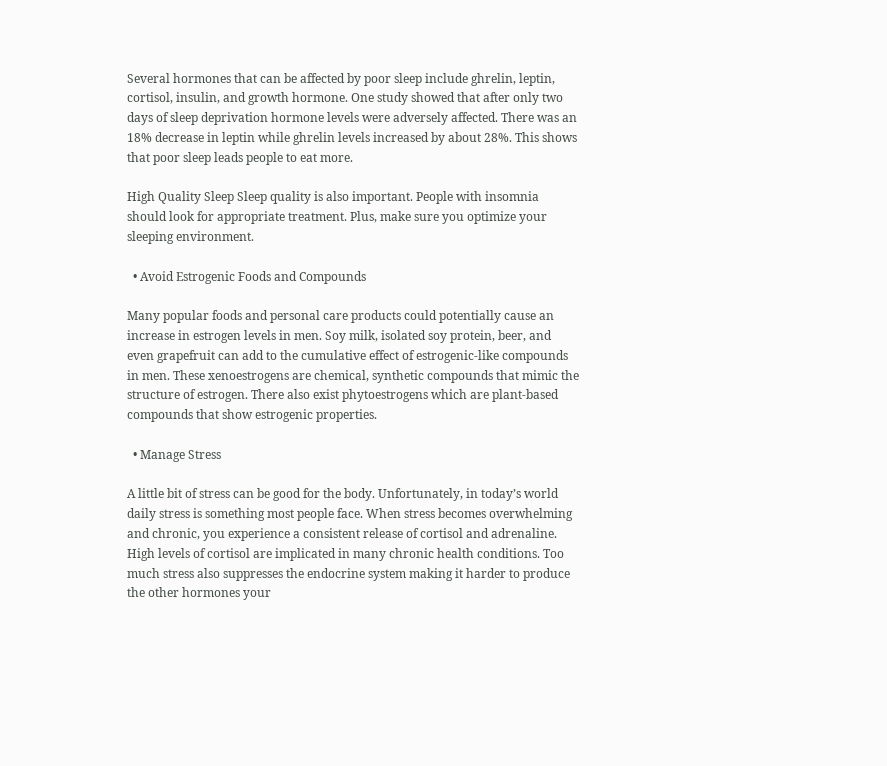Several hormones that can be affected by poor sleep include ghrelin, leptin, cortisol, insulin, and growth hormone. One study showed that after only two days of sleep deprivation hormone levels were adversely affected. There was an 18% decrease in leptin while ghrelin levels increased by about 28%. This shows that poor sleep leads people to eat more.

High Quality Sleep Sleep quality is also important. People with insomnia should look for appropriate treatment. Plus, make sure you optimize your sleeping environment.

  • Avoid Estrogenic Foods and Compounds

Many popular foods and personal care products could potentially cause an increase in estrogen levels in men. Soy milk, isolated soy protein, beer, and even grapefruit can add to the cumulative effect of estrogenic-like compounds in men. These xenoestrogens are chemical, synthetic compounds that mimic the structure of estrogen. There also exist phytoestrogens which are plant-based compounds that show estrogenic properties.

  • Manage Stress

A little bit of stress can be good for the body. Unfortunately, in today’s world daily stress is something most people face. When stress becomes overwhelming and chronic, you experience a consistent release of cortisol and adrenaline. High levels of cortisol are implicated in many chronic health conditions. Too much stress also suppresses the endocrine system making it harder to produce the other hormones your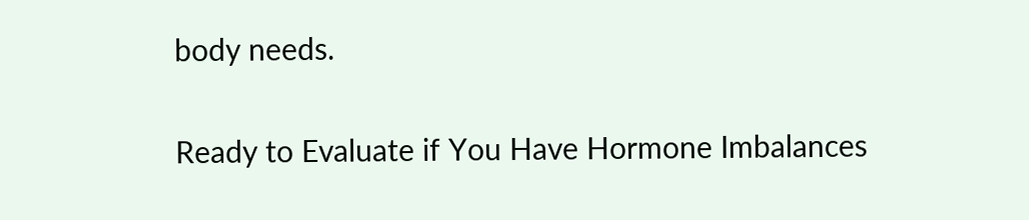body needs.

Ready to Evaluate if You Have Hormone Imbalances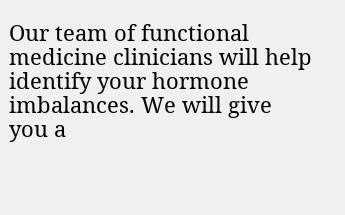Our team of functional medicine clinicians will help identify your hormone imbalances. We will give you a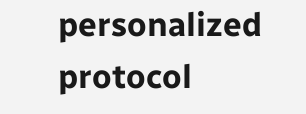personalized protocol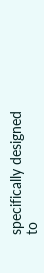specifically designed to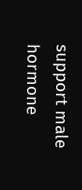support male hormone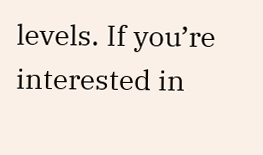levels. If you’re interested in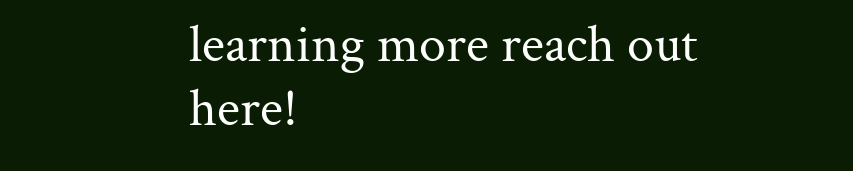learning more reach out here!